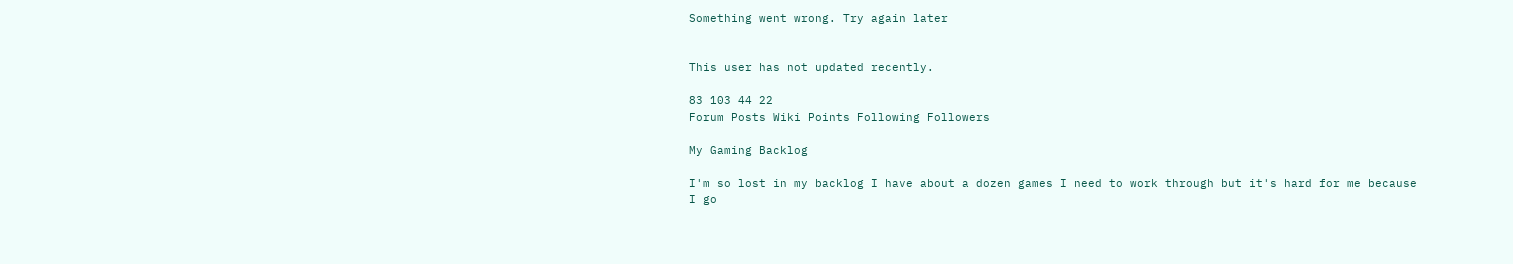Something went wrong. Try again later


This user has not updated recently.

83 103 44 22
Forum Posts Wiki Points Following Followers

My Gaming Backlog

I'm so lost in my backlog I have about a dozen games I need to work through but it's hard for me because I go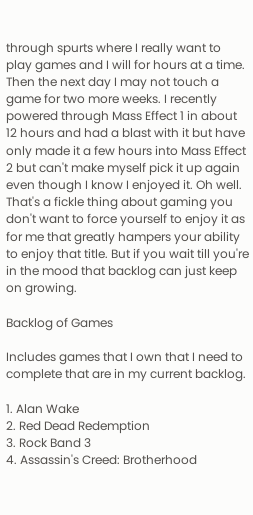through spurts where I really want to play games and I will for hours at a time. Then the next day I may not touch a game for two more weeks. I recently powered through Mass Effect 1 in about 12 hours and had a blast with it but have only made it a few hours into Mass Effect 2 but can't make myself pick it up again even though I know I enjoyed it. Oh well. That's a fickle thing about gaming you don't want to force yourself to enjoy it as for me that greatly hampers your ability to enjoy that title. But if you wait till you're in the mood that backlog can just keep on growing.

Backlog of Games

Includes games that I own that I need to complete that are in my current backlog.

1. Alan Wake
2. Red Dead Redemption
3. Rock Band 3
4. Assassin's Creed: Brotherhood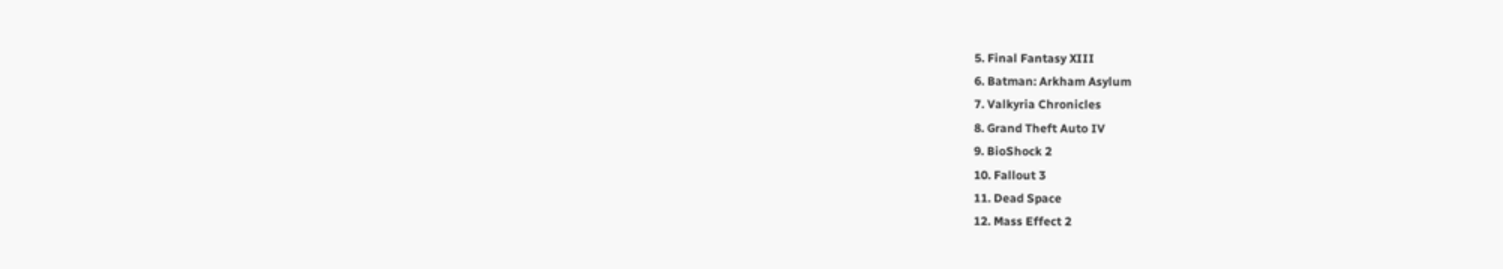5. Final Fantasy XIII
6. Batman: Arkham Asylum
7. Valkyria Chronicles
8. Grand Theft Auto IV
9. BioShock 2
10. Fallout 3
11. Dead Space
12. Mass Effect 2